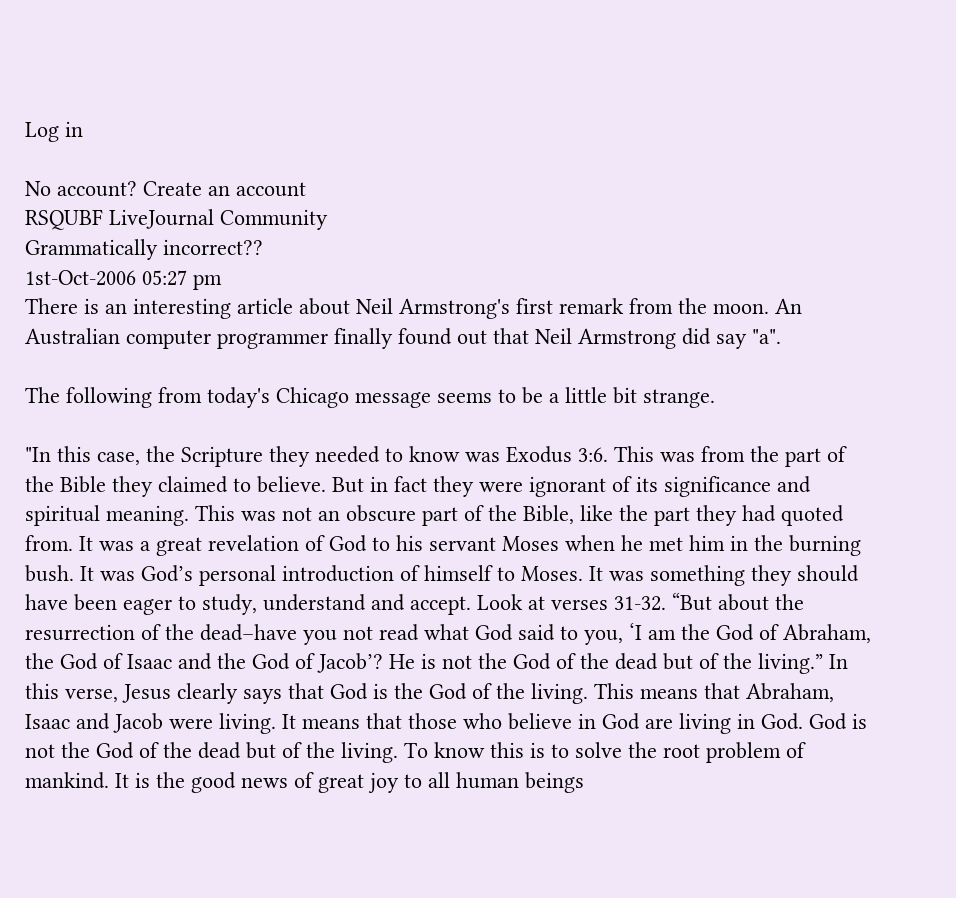Log in

No account? Create an account
RSQUBF LiveJournal Community
Grammatically incorrect??
1st-Oct-2006 05:27 pm
There is an interesting article about Neil Armstrong's first remark from the moon. An Australian computer programmer finally found out that Neil Armstrong did say "a".

The following from today's Chicago message seems to be a little bit strange.

"In this case, the Scripture they needed to know was Exodus 3:6. This was from the part of the Bible they claimed to believe. But in fact they were ignorant of its significance and spiritual meaning. This was not an obscure part of the Bible, like the part they had quoted from. It was a great revelation of God to his servant Moses when he met him in the burning bush. It was God’s personal introduction of himself to Moses. It was something they should have been eager to study, understand and accept. Look at verses 31-32. “But about the resurrection of the dead–have you not read what God said to you, ‘I am the God of Abraham, the God of Isaac and the God of Jacob’? He is not the God of the dead but of the living.” In this verse, Jesus clearly says that God is the God of the living. This means that Abraham, Isaac and Jacob were living. It means that those who believe in God are living in God. God is not the God of the dead but of the living. To know this is to solve the root problem of mankind. It is the good news of great joy to all human beings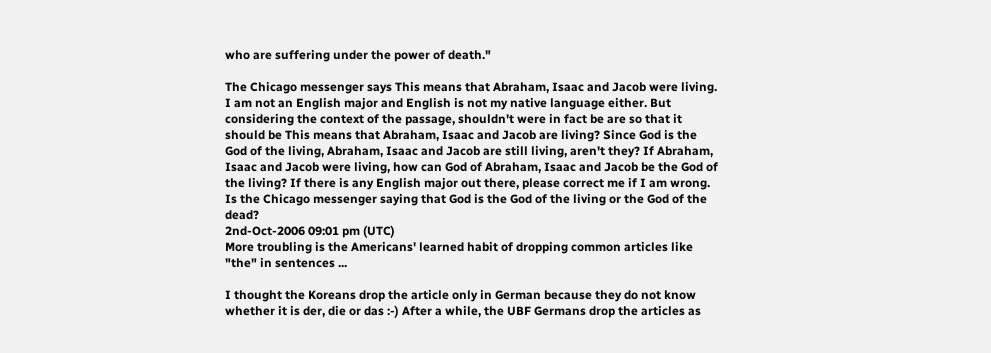who are suffering under the power of death."

The Chicago messenger says This means that Abraham, Isaac and Jacob were living. I am not an English major and English is not my native language either. But considering the context of the passage, shouldn't were in fact be are so that it should be This means that Abraham, Isaac and Jacob are living? Since God is the God of the living, Abraham, Isaac and Jacob are still living, aren't they? If Abraham, Isaac and Jacob were living, how can God of Abraham, Isaac and Jacob be the God of the living? If there is any English major out there, please correct me if I am wrong. Is the Chicago messenger saying that God is the God of the living or the God of the dead?
2nd-Oct-2006 09:01 pm (UTC)
More troubling is the Americans' learned habit of dropping common articles like "the" in sentences ...

I thought the Koreans drop the article only in German because they do not know whether it is der, die or das :-) After a while, the UBF Germans drop the articles as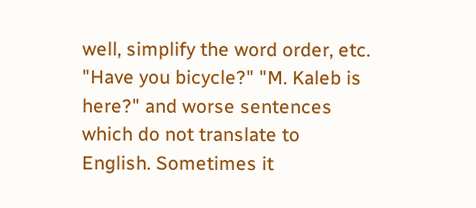well, simplify the word order, etc. "Have you bicycle?" "M. Kaleb is here?" and worse sentences which do not translate to English. Sometimes it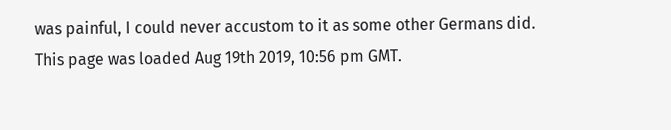was painful, I could never accustom to it as some other Germans did.
This page was loaded Aug 19th 2019, 10:56 pm GMT.